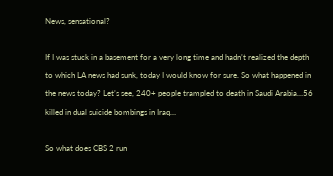News, sensational?

If I was stuck in a basement for a very long time and hadn’t realized the depth to which LA news had sunk, today I would know for sure. So what happened in the news today? Let’s see, 240+ people trampled to death in Saudi Arabia…56 killed in dual suicide bombings in Iraq…

So what does CBS 2 run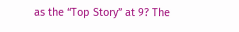as the “Top Story” at 9? The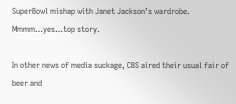SuperBowl mishap with Janet Jackson’s wardrobe. Mmmm…yes…top story.

In other news of media suckage, CBS aired their usual fair of beer and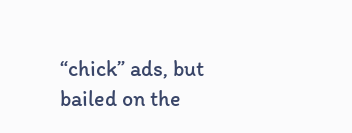“chick” ads, but bailed on the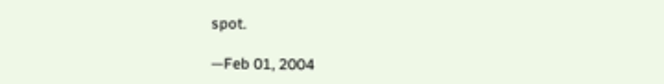spot.

—Feb 01, 2004